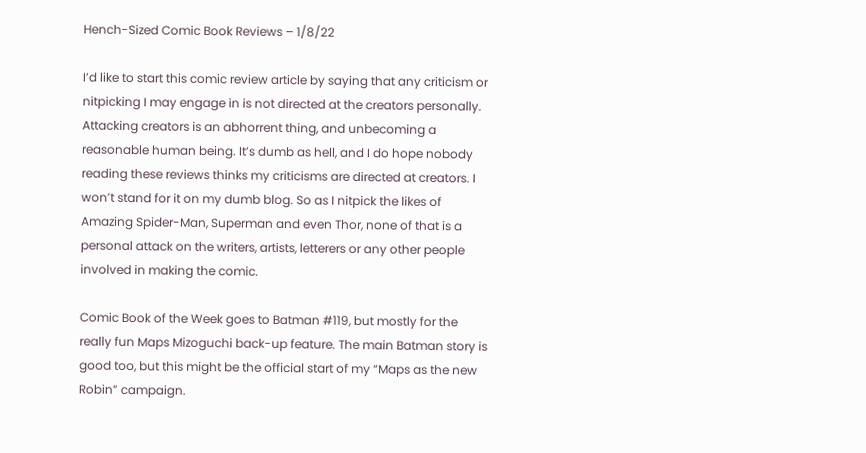Hench-Sized Comic Book Reviews – 1/8/22

I’d like to start this comic review article by saying that any criticism or nitpicking I may engage in is not directed at the creators personally. Attacking creators is an abhorrent thing, and unbecoming a reasonable human being. It’s dumb as hell, and I do hope nobody reading these reviews thinks my criticisms are directed at creators. I won’t stand for it on my dumb blog. So as I nitpick the likes of Amazing Spider-Man, Superman and even Thor, none of that is a personal attack on the writers, artists, letterers or any other people involved in making the comic.

Comic Book of the Week goes to Batman #119, but mostly for the really fun Maps Mizoguchi back-up feature. The main Batman story is good too, but this might be the official start of my “Maps as the new Robin” campaign.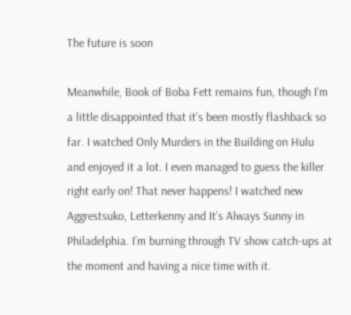The future is soon

Meanwhile, Book of Boba Fett remains fun, though I’m a little disappointed that it’s been mostly flashback so far. I watched Only Murders in the Building on Hulu and enjoyed it a lot. I even managed to guess the killer right early on! That never happens! I watched new Aggrestsuko, Letterkenny and It’s Always Sunny in Philadelphia. I’m burning through TV show catch-ups at the moment and having a nice time with it.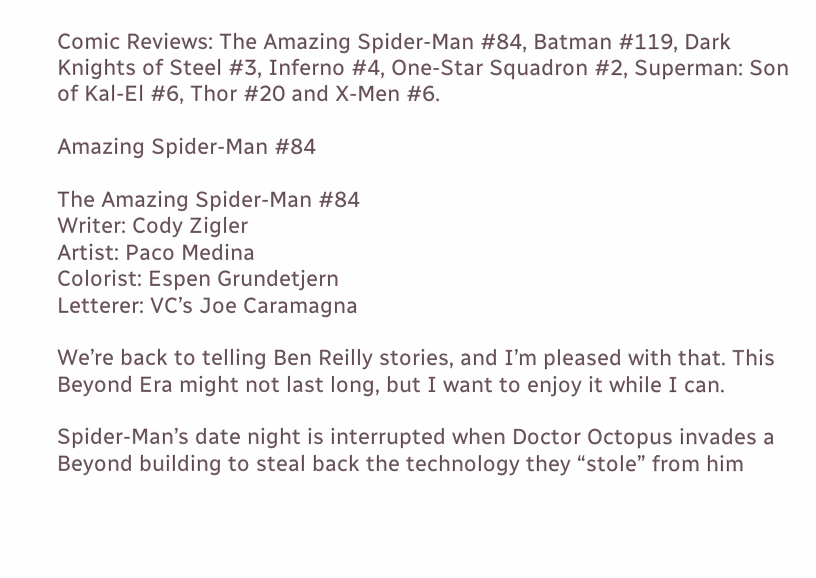Comic Reviews: The Amazing Spider-Man #84, Batman #119, Dark Knights of Steel #3, Inferno #4, One-Star Squadron #2, Superman: Son of Kal-El #6, Thor #20 and X-Men #6.

Amazing Spider-Man #84

The Amazing Spider-Man #84
Writer: Cody Zigler
Artist: Paco Medina
Colorist: Espen Grundetjern
Letterer: VC’s Joe Caramagna

We’re back to telling Ben Reilly stories, and I’m pleased with that. This Beyond Era might not last long, but I want to enjoy it while I can.

Spider-Man’s date night is interrupted when Doctor Octopus invades a Beyond building to steal back the technology they “stole” from him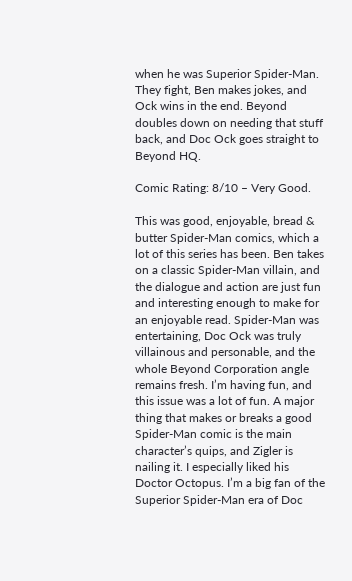when he was Superior Spider-Man. They fight, Ben makes jokes, and Ock wins in the end. Beyond doubles down on needing that stuff back, and Doc Ock goes straight to Beyond HQ.

Comic Rating: 8/10 – Very Good.

This was good, enjoyable, bread & butter Spider-Man comics, which a lot of this series has been. Ben takes on a classic Spider-Man villain, and the dialogue and action are just fun and interesting enough to make for an enjoyable read. Spider-Man was entertaining, Doc Ock was truly villainous and personable, and the whole Beyond Corporation angle remains fresh. I’m having fun, and this issue was a lot of fun. A major thing that makes or breaks a good Spider-Man comic is the main character’s quips, and Zigler is nailing it. I especially liked his Doctor Octopus. I’m a big fan of the Superior Spider-Man era of Doc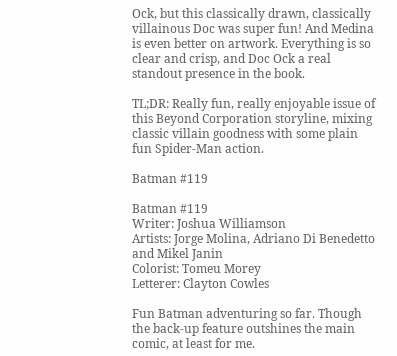Ock, but this classically drawn, classically villainous Doc was super fun! And Medina is even better on artwork. Everything is so clear and crisp, and Doc Ock a real standout presence in the book.

TL;DR: Really fun, really enjoyable issue of this Beyond Corporation storyline, mixing classic villain goodness with some plain fun Spider-Man action.

Batman #119

Batman #119
Writer: Joshua Williamson
Artists: Jorge Molina, Adriano Di Benedetto and Mikel Janin
Colorist: Tomeu Morey
Letterer: Clayton Cowles

Fun Batman adventuring so far. Though the back-up feature outshines the main comic, at least for me.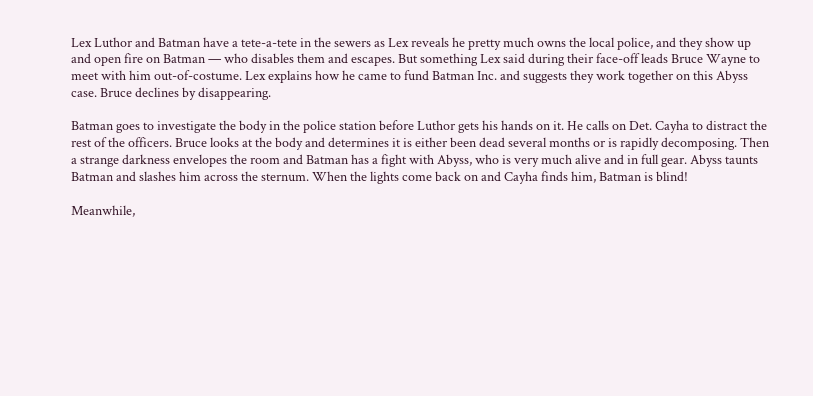Lex Luthor and Batman have a tete-a-tete in the sewers as Lex reveals he pretty much owns the local police, and they show up and open fire on Batman — who disables them and escapes. But something Lex said during their face-off leads Bruce Wayne to meet with him out-of-costume. Lex explains how he came to fund Batman Inc. and suggests they work together on this Abyss case. Bruce declines by disappearing.

Batman goes to investigate the body in the police station before Luthor gets his hands on it. He calls on Det. Cayha to distract the rest of the officers. Bruce looks at the body and determines it is either been dead several months or is rapidly decomposing. Then a strange darkness envelopes the room and Batman has a fight with Abyss, who is very much alive and in full gear. Abyss taunts Batman and slashes him across the sternum. When the lights come back on and Cayha finds him, Batman is blind!

Meanwhile,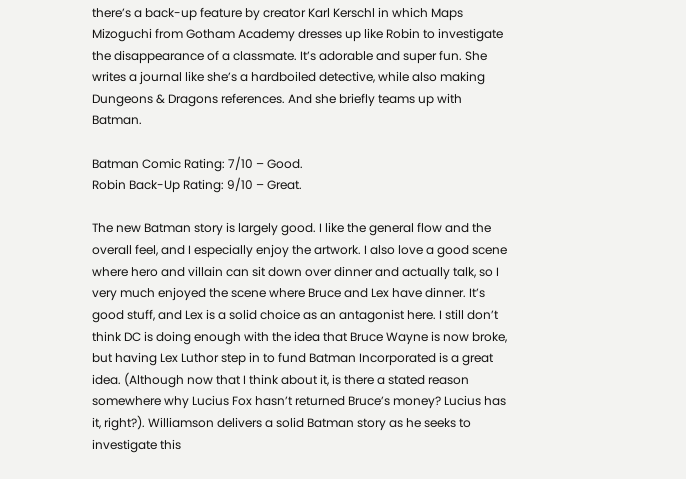there’s a back-up feature by creator Karl Kerschl in which Maps Mizoguchi from Gotham Academy dresses up like Robin to investigate the disappearance of a classmate. It’s adorable and super fun. She writes a journal like she’s a hardboiled detective, while also making Dungeons & Dragons references. And she briefly teams up with Batman.

Batman Comic Rating: 7/10 – Good.
Robin Back-Up Rating: 9/10 – Great.

The new Batman story is largely good. I like the general flow and the overall feel, and I especially enjoy the artwork. I also love a good scene where hero and villain can sit down over dinner and actually talk, so I very much enjoyed the scene where Bruce and Lex have dinner. It’s good stuff, and Lex is a solid choice as an antagonist here. I still don’t think DC is doing enough with the idea that Bruce Wayne is now broke, but having Lex Luthor step in to fund Batman Incorporated is a great idea. (Although now that I think about it, is there a stated reason somewhere why Lucius Fox hasn’t returned Bruce’s money? Lucius has it, right?). Williamson delivers a solid Batman story as he seeks to investigate this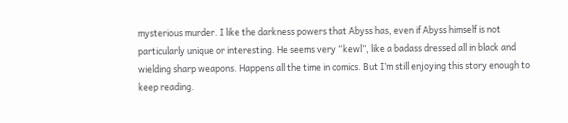mysterious murder. I like the darkness powers that Abyss has, even if Abyss himself is not particularly unique or interesting. He seems very “kewl”, like a badass dressed all in black and wielding sharp weapons. Happens all the time in comics. But I’m still enjoying this story enough to keep reading.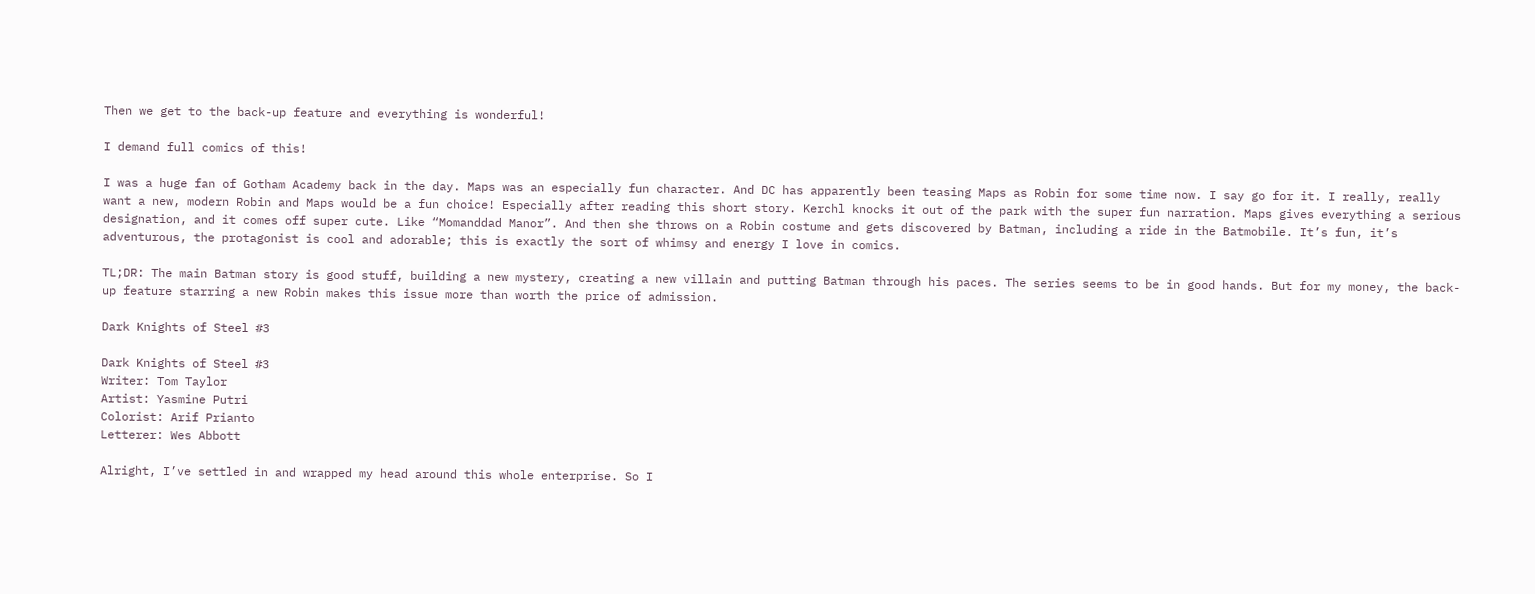Then we get to the back-up feature and everything is wonderful!

I demand full comics of this!

I was a huge fan of Gotham Academy back in the day. Maps was an especially fun character. And DC has apparently been teasing Maps as Robin for some time now. I say go for it. I really, really want a new, modern Robin and Maps would be a fun choice! Especially after reading this short story. Kerchl knocks it out of the park with the super fun narration. Maps gives everything a serious designation, and it comes off super cute. Like “Momanddad Manor”. And then she throws on a Robin costume and gets discovered by Batman, including a ride in the Batmobile. It’s fun, it’s adventurous, the protagonist is cool and adorable; this is exactly the sort of whimsy and energy I love in comics.

TL;DR: The main Batman story is good stuff, building a new mystery, creating a new villain and putting Batman through his paces. The series seems to be in good hands. But for my money, the back-up feature starring a new Robin makes this issue more than worth the price of admission.

Dark Knights of Steel #3

Dark Knights of Steel #3
Writer: Tom Taylor
Artist: Yasmine Putri
Colorist: Arif Prianto
Letterer: Wes Abbott

Alright, I’ve settled in and wrapped my head around this whole enterprise. So I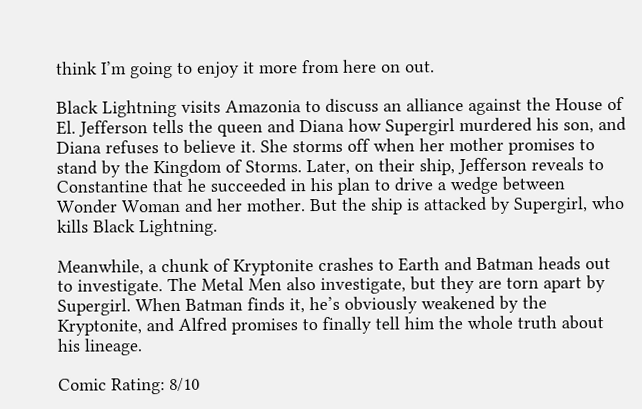think I’m going to enjoy it more from here on out.

Black Lightning visits Amazonia to discuss an alliance against the House of El. Jefferson tells the queen and Diana how Supergirl murdered his son, and Diana refuses to believe it. She storms off when her mother promises to stand by the Kingdom of Storms. Later, on their ship, Jefferson reveals to Constantine that he succeeded in his plan to drive a wedge between Wonder Woman and her mother. But the ship is attacked by Supergirl, who kills Black Lightning.

Meanwhile, a chunk of Kryptonite crashes to Earth and Batman heads out to investigate. The Metal Men also investigate, but they are torn apart by Supergirl. When Batman finds it, he’s obviously weakened by the Kryptonite, and Alfred promises to finally tell him the whole truth about his lineage.

Comic Rating: 8/10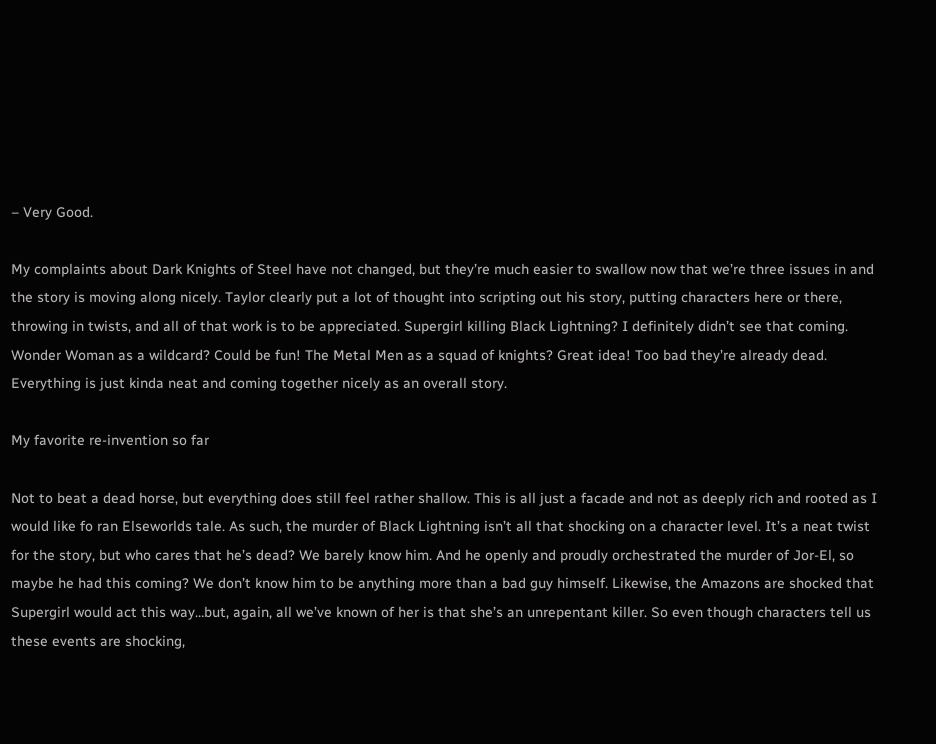– Very Good.

My complaints about Dark Knights of Steel have not changed, but they’re much easier to swallow now that we’re three issues in and the story is moving along nicely. Taylor clearly put a lot of thought into scripting out his story, putting characters here or there, throwing in twists, and all of that work is to be appreciated. Supergirl killing Black Lightning? I definitely didn’t see that coming. Wonder Woman as a wildcard? Could be fun! The Metal Men as a squad of knights? Great idea! Too bad they’re already dead. Everything is just kinda neat and coming together nicely as an overall story.

My favorite re-invention so far

Not to beat a dead horse, but everything does still feel rather shallow. This is all just a facade and not as deeply rich and rooted as I would like fo ran Elseworlds tale. As such, the murder of Black Lightning isn’t all that shocking on a character level. It’s a neat twist for the story, but who cares that he’s dead? We barely know him. And he openly and proudly orchestrated the murder of Jor-El, so maybe he had this coming? We don’t know him to be anything more than a bad guy himself. Likewise, the Amazons are shocked that Supergirl would act this way…but, again, all we’ve known of her is that she’s an unrepentant killer. So even though characters tell us these events are shocking,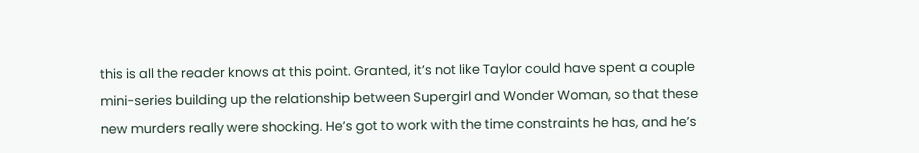this is all the reader knows at this point. Granted, it’s not like Taylor could have spent a couple mini-series building up the relationship between Supergirl and Wonder Woman, so that these new murders really were shocking. He’s got to work with the time constraints he has, and he’s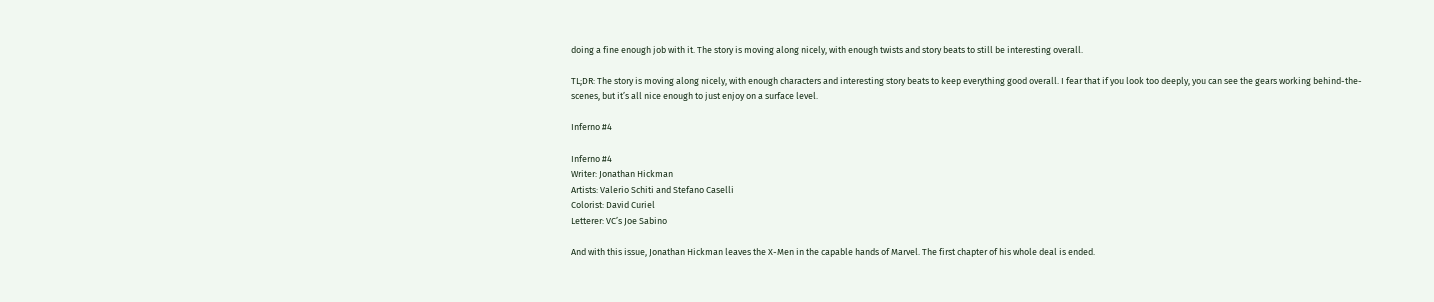doing a fine enough job with it. The story is moving along nicely, with enough twists and story beats to still be interesting overall.

TL;DR: The story is moving along nicely, with enough characters and interesting story beats to keep everything good overall. I fear that if you look too deeply, you can see the gears working behind-the-scenes, but it’s all nice enough to just enjoy on a surface level.

Inferno #4

Inferno #4
Writer: Jonathan Hickman
Artists: Valerio Schiti and Stefano Caselli
Colorist: David Curiel
Letterer: VC’s Joe Sabino

And with this issue, Jonathan Hickman leaves the X-Men in the capable hands of Marvel. The first chapter of his whole deal is ended.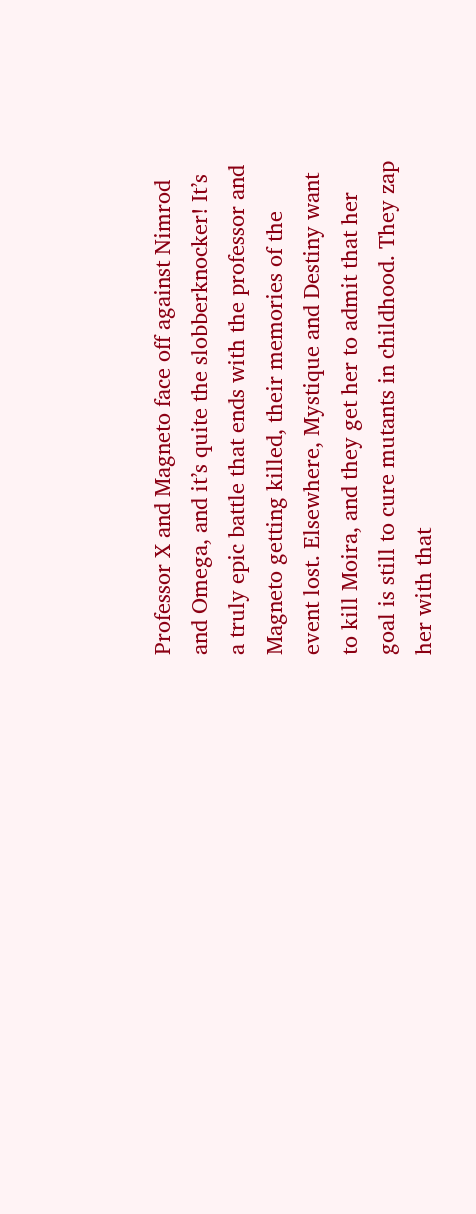Professor X and Magneto face off against Nimrod and Omega, and it’s quite the slobberknocker! It’s a truly epic battle that ends with the professor and Magneto getting killed, their memories of the event lost. Elsewhere, Mystique and Destiny want to kill Moira, and they get her to admit that her goal is still to cure mutants in childhood. They zap her with that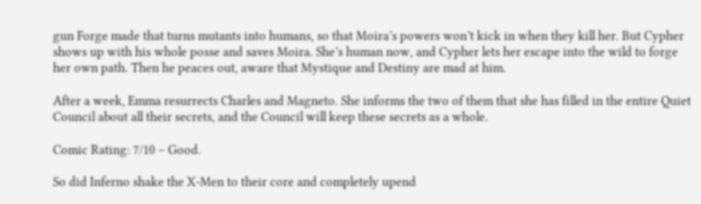gun Forge made that turns mutants into humans, so that Moira’s powers won’t kick in when they kill her. But Cypher shows up with his whole posse and saves Moira. She’s human now, and Cypher lets her escape into the wild to forge her own path. Then he peaces out, aware that Mystique and Destiny are mad at him.

After a week, Emma resurrects Charles and Magneto. She informs the two of them that she has filled in the entire Quiet Council about all their secrets, and the Council will keep these secrets as a whole.

Comic Rating: 7/10 – Good.

So did Inferno shake the X-Men to their core and completely upend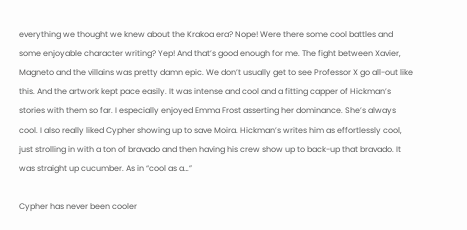everything we thought we knew about the Krakoa era? Nope! Were there some cool battles and some enjoyable character writing? Yep! And that’s good enough for me. The fight between Xavier, Magneto and the villains was pretty damn epic. We don’t usually get to see Professor X go all-out like this. And the artwork kept pace easily. It was intense and cool and a fitting capper of Hickman’s stories with them so far. I especially enjoyed Emma Frost asserting her dominance. She’s always cool. I also really liked Cypher showing up to save Moira. Hickman’s writes him as effortlessly cool, just strolling in with a ton of bravado and then having his crew show up to back-up that bravado. It was straight up cucumber. As in “cool as a…”

Cypher has never been cooler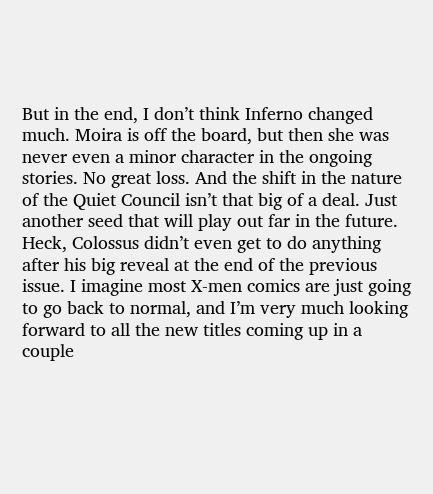But in the end, I don’t think Inferno changed much. Moira is off the board, but then she was never even a minor character in the ongoing stories. No great loss. And the shift in the nature of the Quiet Council isn’t that big of a deal. Just another seed that will play out far in the future. Heck, Colossus didn’t even get to do anything after his big reveal at the end of the previous issue. I imagine most X-men comics are just going to go back to normal, and I’m very much looking forward to all the new titles coming up in a couple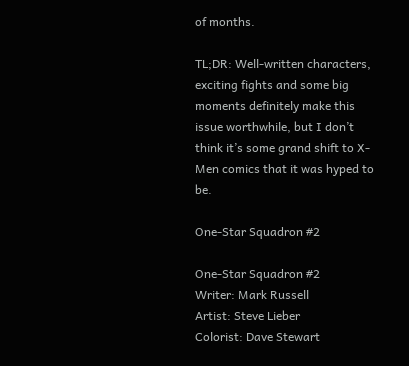of months.

TL;DR: Well-written characters, exciting fights and some big moments definitely make this issue worthwhile, but I don’t think it’s some grand shift to X-Men comics that it was hyped to be.

One-Star Squadron #2

One-Star Squadron #2
Writer: Mark Russell
Artist: Steve Lieber
Colorist: Dave Stewart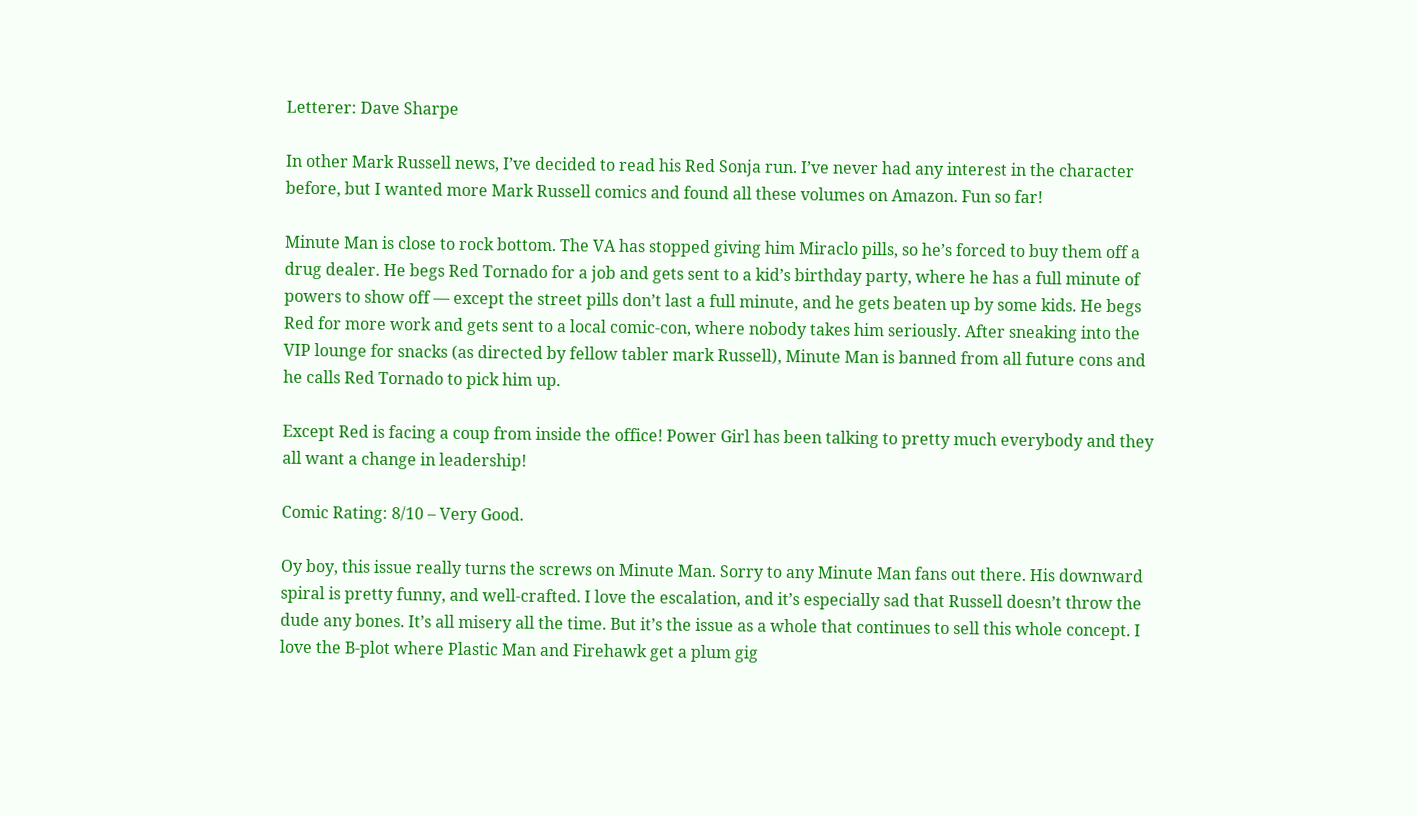Letterer: Dave Sharpe

In other Mark Russell news, I’ve decided to read his Red Sonja run. I’ve never had any interest in the character before, but I wanted more Mark Russell comics and found all these volumes on Amazon. Fun so far!

Minute Man is close to rock bottom. The VA has stopped giving him Miraclo pills, so he’s forced to buy them off a drug dealer. He begs Red Tornado for a job and gets sent to a kid’s birthday party, where he has a full minute of powers to show off — except the street pills don’t last a full minute, and he gets beaten up by some kids. He begs Red for more work and gets sent to a local comic-con, where nobody takes him seriously. After sneaking into the VIP lounge for snacks (as directed by fellow tabler mark Russell), Minute Man is banned from all future cons and he calls Red Tornado to pick him up.

Except Red is facing a coup from inside the office! Power Girl has been talking to pretty much everybody and they all want a change in leadership!

Comic Rating: 8/10 – Very Good.

Oy boy, this issue really turns the screws on Minute Man. Sorry to any Minute Man fans out there. His downward spiral is pretty funny, and well-crafted. I love the escalation, and it’s especially sad that Russell doesn’t throw the dude any bones. It’s all misery all the time. But it’s the issue as a whole that continues to sell this whole concept. I love the B-plot where Plastic Man and Firehawk get a plum gig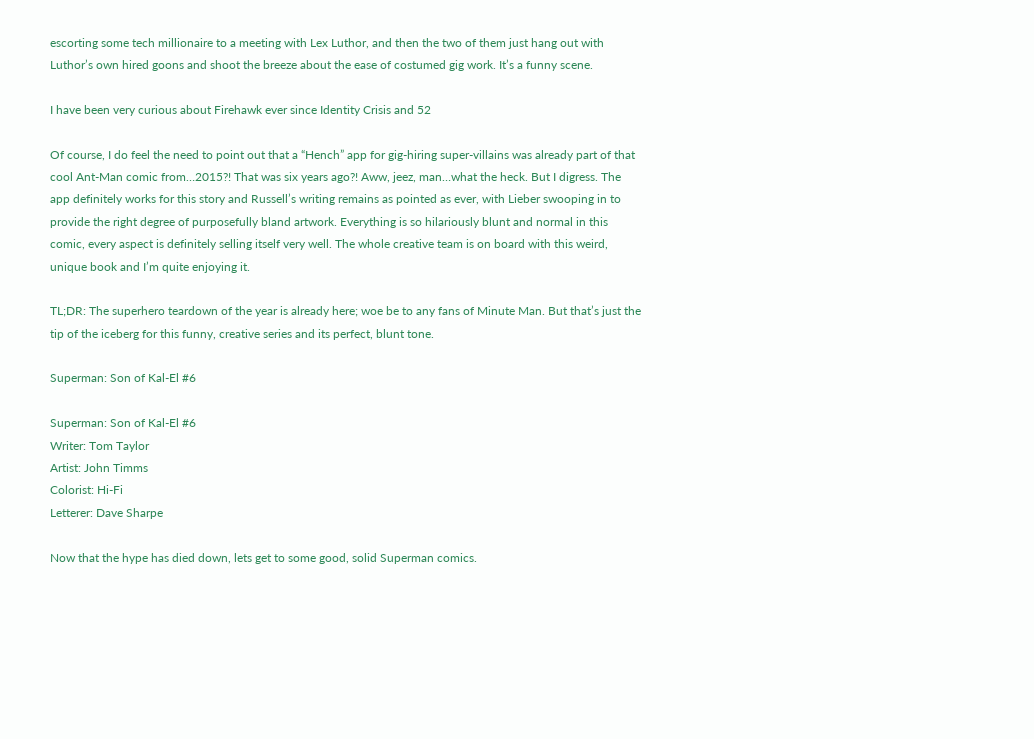escorting some tech millionaire to a meeting with Lex Luthor, and then the two of them just hang out with Luthor’s own hired goons and shoot the breeze about the ease of costumed gig work. It’s a funny scene.

I have been very curious about Firehawk ever since Identity Crisis and 52

Of course, I do feel the need to point out that a “Hench” app for gig-hiring super-villains was already part of that cool Ant-Man comic from…2015?! That was six years ago?! Aww, jeez, man…what the heck. But I digress. The app definitely works for this story and Russell’s writing remains as pointed as ever, with Lieber swooping in to provide the right degree of purposefully bland artwork. Everything is so hilariously blunt and normal in this comic, every aspect is definitely selling itself very well. The whole creative team is on board with this weird, unique book and I’m quite enjoying it.

TL;DR: The superhero teardown of the year is already here; woe be to any fans of Minute Man. But that’s just the tip of the iceberg for this funny, creative series and its perfect, blunt tone.

Superman: Son of Kal-El #6

Superman: Son of Kal-El #6
Writer: Tom Taylor
Artist: John Timms
Colorist: Hi-Fi
Letterer: Dave Sharpe

Now that the hype has died down, lets get to some good, solid Superman comics.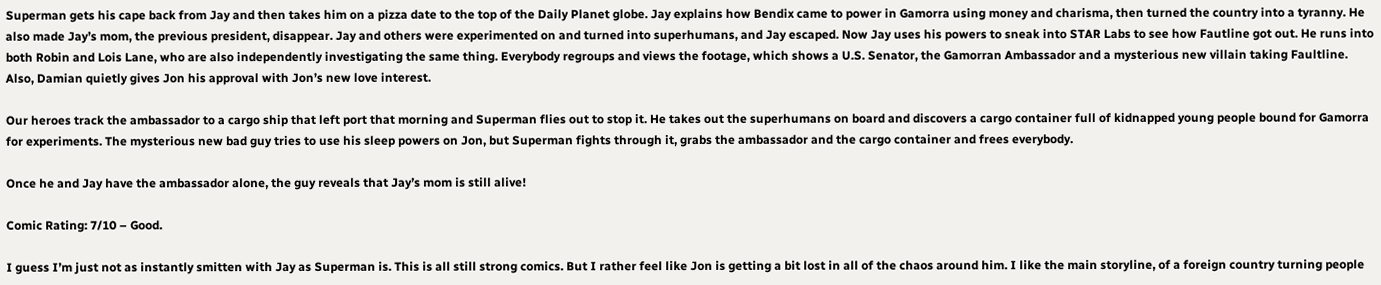Superman gets his cape back from Jay and then takes him on a pizza date to the top of the Daily Planet globe. Jay explains how Bendix came to power in Gamorra using money and charisma, then turned the country into a tyranny. He also made Jay’s mom, the previous president, disappear. Jay and others were experimented on and turned into superhumans, and Jay escaped. Now Jay uses his powers to sneak into STAR Labs to see how Fautline got out. He runs into both Robin and Lois Lane, who are also independently investigating the same thing. Everybody regroups and views the footage, which shows a U.S. Senator, the Gamorran Ambassador and a mysterious new villain taking Faultline. Also, Damian quietly gives Jon his approval with Jon’s new love interest.

Our heroes track the ambassador to a cargo ship that left port that morning and Superman flies out to stop it. He takes out the superhumans on board and discovers a cargo container full of kidnapped young people bound for Gamorra for experiments. The mysterious new bad guy tries to use his sleep powers on Jon, but Superman fights through it, grabs the ambassador and the cargo container and frees everybody.

Once he and Jay have the ambassador alone, the guy reveals that Jay’s mom is still alive!

Comic Rating: 7/10 – Good.

I guess I’m just not as instantly smitten with Jay as Superman is. This is all still strong comics. But I rather feel like Jon is getting a bit lost in all of the chaos around him. I like the main storyline, of a foreign country turning people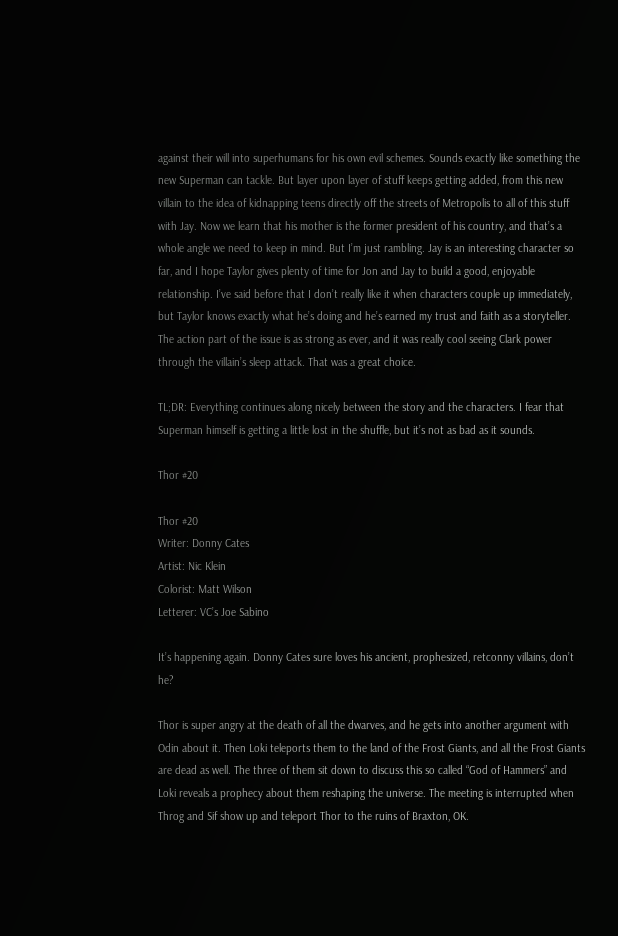against their will into superhumans for his own evil schemes. Sounds exactly like something the new Superman can tackle. But layer upon layer of stuff keeps getting added, from this new villain to the idea of kidnapping teens directly off the streets of Metropolis to all of this stuff with Jay. Now we learn that his mother is the former president of his country, and that’s a whole angle we need to keep in mind. But I’m just rambling. Jay is an interesting character so far, and I hope Taylor gives plenty of time for Jon and Jay to build a good, enjoyable relationship. I’ve said before that I don’t really like it when characters couple up immediately, but Taylor knows exactly what he’s doing and he’s earned my trust and faith as a storyteller. The action part of the issue is as strong as ever, and it was really cool seeing Clark power through the villain’s sleep attack. That was a great choice.

TL;DR: Everything continues along nicely between the story and the characters. I fear that Superman himself is getting a little lost in the shuffle, but it’s not as bad as it sounds.

Thor #20

Thor #20
Writer: Donny Cates
Artist: Nic Klein
Colorist: Matt Wilson
Letterer: VC’s Joe Sabino

It’s happening again. Donny Cates sure loves his ancient, prophesized, retconny villains, don’t he?

Thor is super angry at the death of all the dwarves, and he gets into another argument with Odin about it. Then Loki teleports them to the land of the Frost Giants, and all the Frost Giants are dead as well. The three of them sit down to discuss this so called “God of Hammers” and Loki reveals a prophecy about them reshaping the universe. The meeting is interrupted when Throg and Sif show up and teleport Thor to the ruins of Braxton, OK.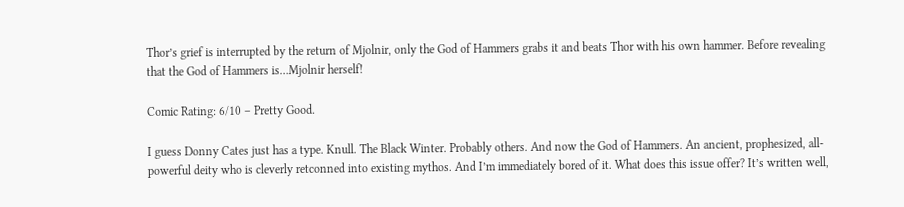Thor’s grief is interrupted by the return of Mjolnir, only the God of Hammers grabs it and beats Thor with his own hammer. Before revealing that the God of Hammers is…Mjolnir herself!

Comic Rating: 6/10 – Pretty Good.

I guess Donny Cates just has a type. Knull. The Black Winter. Probably others. And now the God of Hammers. An ancient, prophesized, all-powerful deity who is cleverly retconned into existing mythos. And I’m immediately bored of it. What does this issue offer? It’s written well,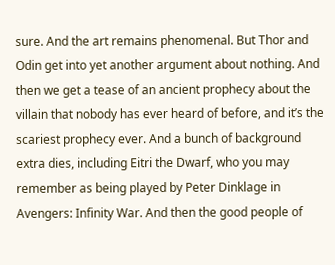sure. And the art remains phenomenal. But Thor and Odin get into yet another argument about nothing. And then we get a tease of an ancient prophecy about the villain that nobody has ever heard of before, and it’s the scariest prophecy ever. And a bunch of background extra dies, including Eitri the Dwarf, who you may remember as being played by Peter Dinklage in Avengers: Infinity War. And then the good people of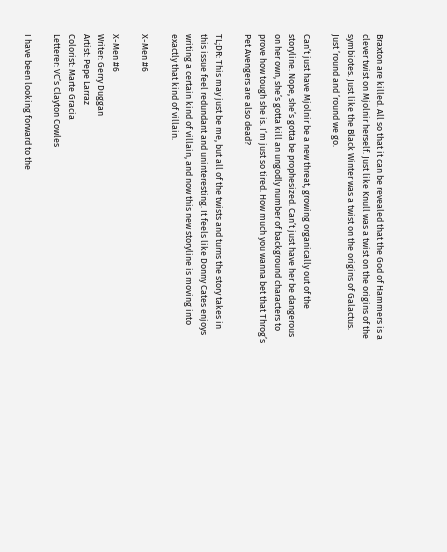Braxton are killed. All so that it can be revealed that the God of Hammers is a clever twist on Mjolnir herself. Just like Knull was a twist on the origins of the symbiotes. Just like the Black Winter was a twist on the origins of Galactus. Just ’round and ’round we go.

Can’t just have Mjolnir be a new threat, growing organically out of the storyline. Nope, she’s gotta be prophesized. Can’t just have her be dangerous on her own, she’s gotta kill an ungodly number of background characters to prove how tough she is. I’m just so tired. How much you wanna bet that Throg’s Pet Avengers are also dead?

TL;DR: This may just be me, but all of the twists and turns the story takes in this issue feel redundant and uninteresting. It feels like Donny Cates enjoys writing a certain kind of villain, and now this new storyline is moving into exactly that kind of villain.

X-Men #6

X-Men #6
Writer: Gerry Duggan
Artist: Pepe Larraz
Colorist: Marte Gracia
Letterer: VC’s Clayton Cowles

I have been looking forward to the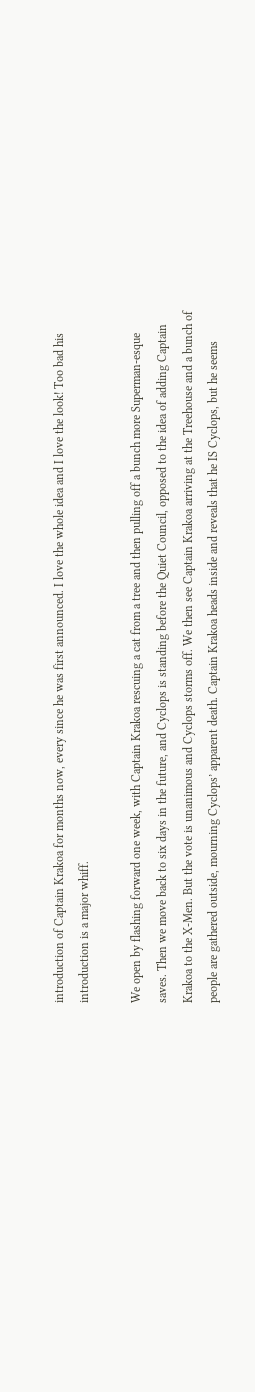introduction of Captain Krakoa for months now, every since he was first announced. I love the whole idea and I love the look! Too bad his introduction is a major whiff.

We open by flashing forward one week, with Captain Krakoa rescuing a cat from a tree and then pulling off a bunch more Superman-esque saves. Then we move back to six days in the future, and Cyclops is standing before the Quiet Council, opposed to the idea of adding Captain Krakoa to the X-Men. But the vote is unanimous and Cyclops storms off. We then see Captain Krakoa arriving at the Treehouse and a bunch of people are gathered outside, mourning Cyclops’ apparent death. Captain Krakoa heads inside and reveals that he IS Cyclops, but he seems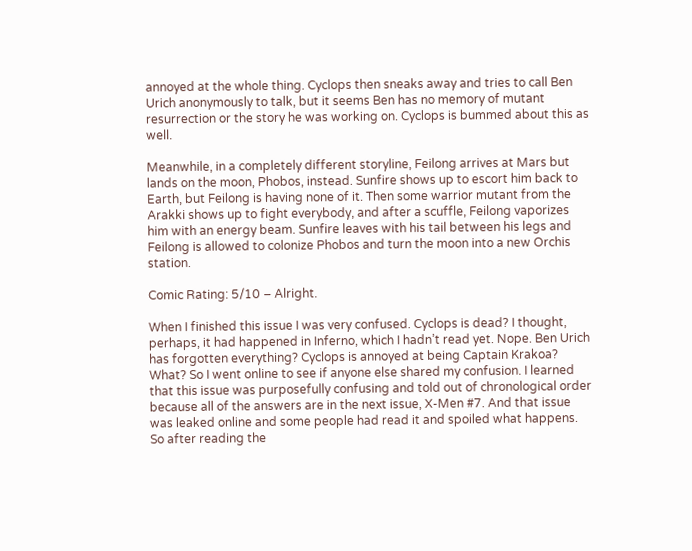annoyed at the whole thing. Cyclops then sneaks away and tries to call Ben Urich anonymously to talk, but it seems Ben has no memory of mutant resurrection or the story he was working on. Cyclops is bummed about this as well.

Meanwhile, in a completely different storyline, Feilong arrives at Mars but lands on the moon, Phobos, instead. Sunfire shows up to escort him back to Earth, but Feilong is having none of it. Then some warrior mutant from the Arakki shows up to fight everybody, and after a scuffle, Feilong vaporizes him with an energy beam. Sunfire leaves with his tail between his legs and Feilong is allowed to colonize Phobos and turn the moon into a new Orchis station.

Comic Rating: 5/10 – Alright.

When I finished this issue I was very confused. Cyclops is dead? I thought, perhaps, it had happened in Inferno, which I hadn’t read yet. Nope. Ben Urich has forgotten everything? Cyclops is annoyed at being Captain Krakoa? What? So I went online to see if anyone else shared my confusion. I learned that this issue was purposefully confusing and told out of chronological order because all of the answers are in the next issue, X-Men #7. And that issue was leaked online and some people had read it and spoiled what happens. So after reading the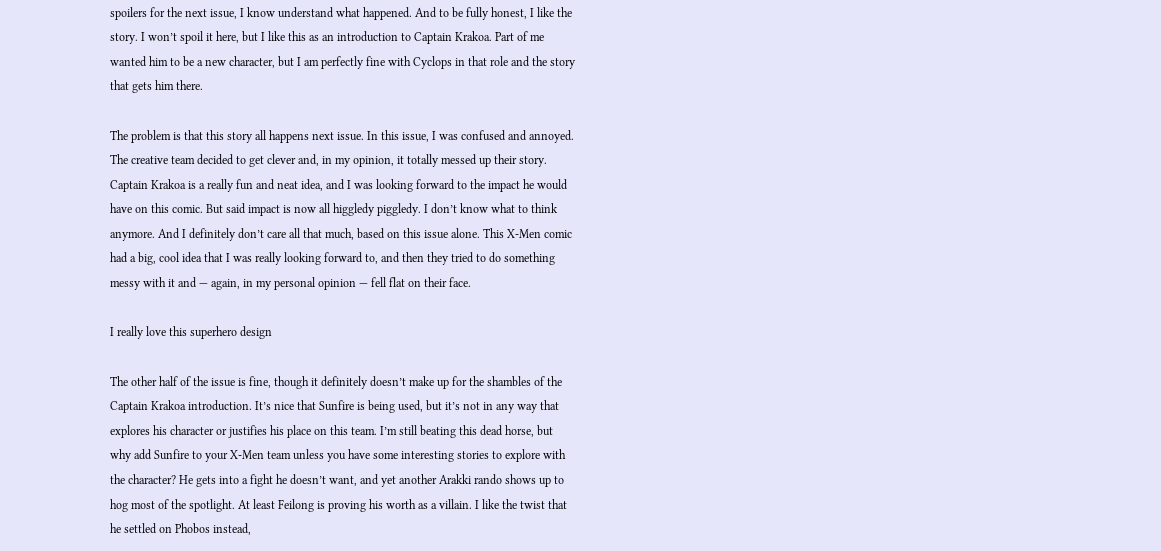spoilers for the next issue, I know understand what happened. And to be fully honest, I like the story. I won’t spoil it here, but I like this as an introduction to Captain Krakoa. Part of me wanted him to be a new character, but I am perfectly fine with Cyclops in that role and the story that gets him there.

The problem is that this story all happens next issue. In this issue, I was confused and annoyed. The creative team decided to get clever and, in my opinion, it totally messed up their story. Captain Krakoa is a really fun and neat idea, and I was looking forward to the impact he would have on this comic. But said impact is now all higgledy piggledy. I don’t know what to think anymore. And I definitely don’t care all that much, based on this issue alone. This X-Men comic had a big, cool idea that I was really looking forward to, and then they tried to do something messy with it and — again, in my personal opinion — fell flat on their face.

I really love this superhero design

The other half of the issue is fine, though it definitely doesn’t make up for the shambles of the Captain Krakoa introduction. It’s nice that Sunfire is being used, but it’s not in any way that explores his character or justifies his place on this team. I’m still beating this dead horse, but why add Sunfire to your X-Men team unless you have some interesting stories to explore with the character? He gets into a fight he doesn’t want, and yet another Arakki rando shows up to hog most of the spotlight. At least Feilong is proving his worth as a villain. I like the twist that he settled on Phobos instead,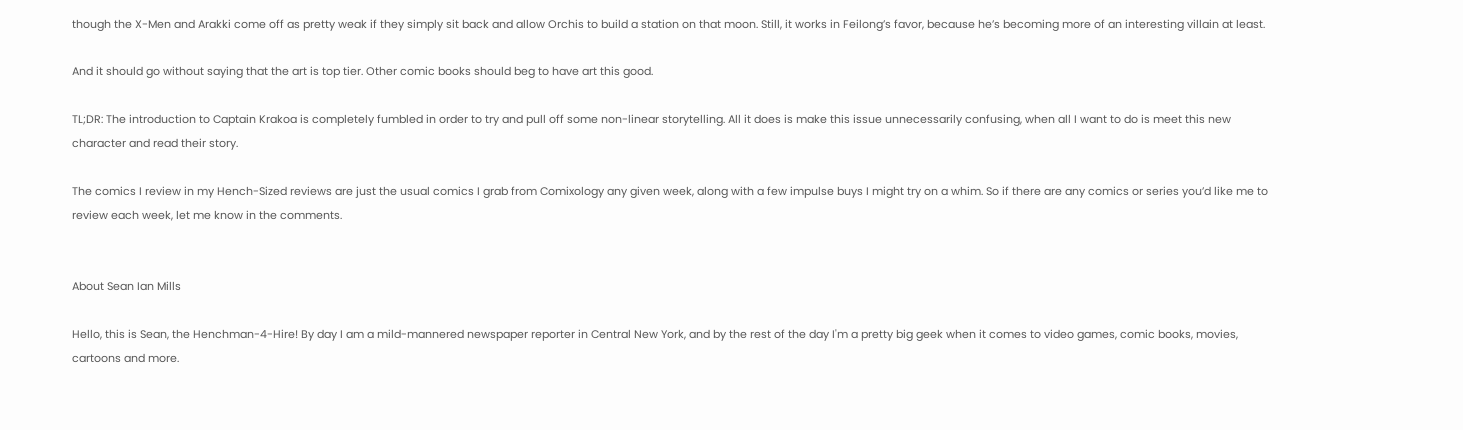though the X-Men and Arakki come off as pretty weak if they simply sit back and allow Orchis to build a station on that moon. Still, it works in Feilong’s favor, because he’s becoming more of an interesting villain at least.

And it should go without saying that the art is top tier. Other comic books should beg to have art this good.

TL;DR: The introduction to Captain Krakoa is completely fumbled in order to try and pull off some non-linear storytelling. All it does is make this issue unnecessarily confusing, when all I want to do is meet this new character and read their story.

The comics I review in my Hench-Sized reviews are just the usual comics I grab from Comixology any given week, along with a few impulse buys I might try on a whim. So if there are any comics or series you’d like me to review each week, let me know in the comments.


About Sean Ian Mills

Hello, this is Sean, the Henchman-4-Hire! By day I am a mild-mannered newspaper reporter in Central New York, and by the rest of the day I'm a pretty big geek when it comes to video games, comic books, movies, cartoons and more.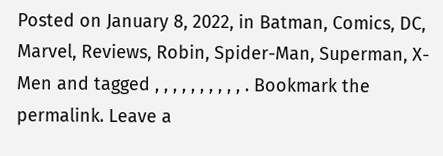Posted on January 8, 2022, in Batman, Comics, DC, Marvel, Reviews, Robin, Spider-Man, Superman, X-Men and tagged , , , , , , , , , , . Bookmark the permalink. Leave a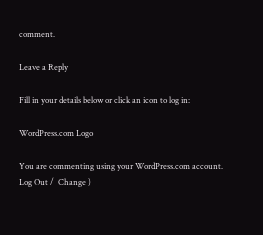comment.

Leave a Reply

Fill in your details below or click an icon to log in:

WordPress.com Logo

You are commenting using your WordPress.com account. Log Out /  Change )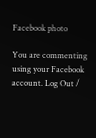Facebook photo

You are commenting using your Facebook account. Log Out /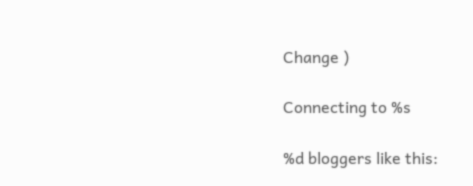Change )

Connecting to %s

%d bloggers like this: